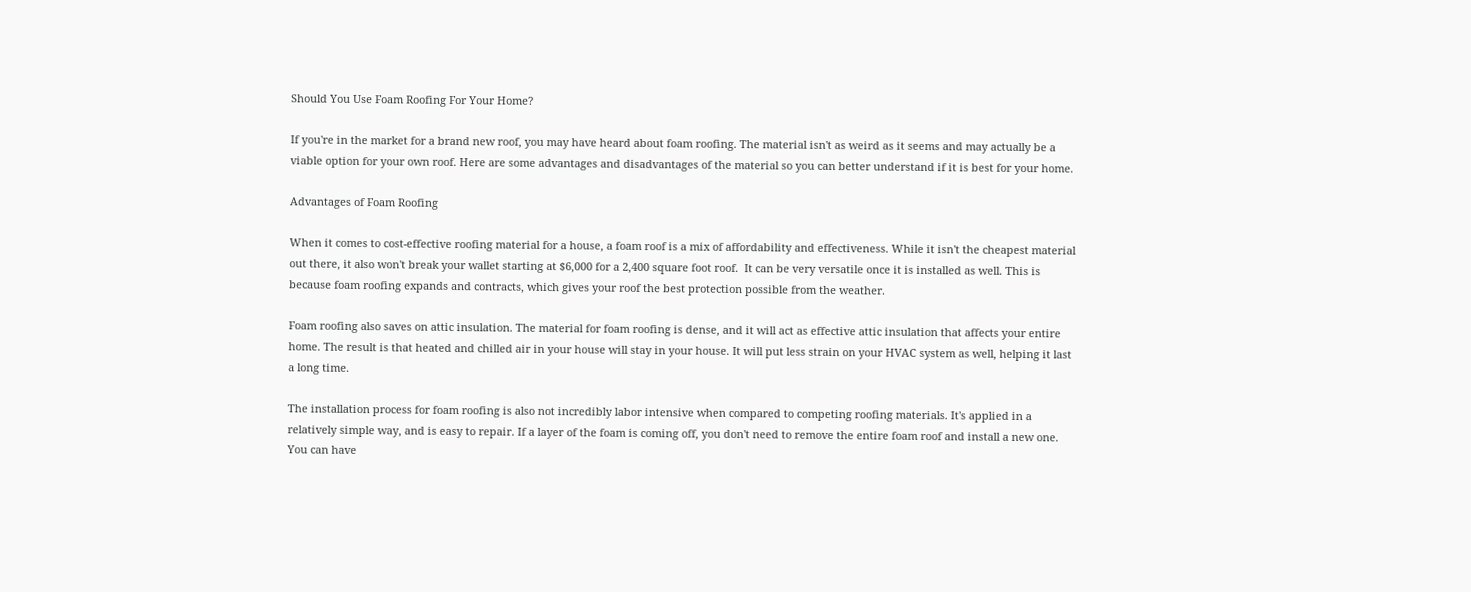Should You Use Foam Roofing For Your Home?

If you're in the market for a brand new roof, you may have heard about foam roofing. The material isn't as weird as it seems and may actually be a viable option for your own roof. Here are some advantages and disadvantages of the material so you can better understand if it is best for your home.

Advantages of Foam Roofing

When it comes to cost-effective roofing material for a house, a foam roof is a mix of affordability and effectiveness. While it isn't the cheapest material out there, it also won't break your wallet starting at $6,000 for a 2,400 square foot roof.  It can be very versatile once it is installed as well. This is because foam roofing expands and contracts, which gives your roof the best protection possible from the weather.

Foam roofing also saves on attic insulation. The material for foam roofing is dense, and it will act as effective attic insulation that affects your entire home. The result is that heated and chilled air in your house will stay in your house. It will put less strain on your HVAC system as well, helping it last a long time.

The installation process for foam roofing is also not incredibly labor intensive when compared to competing roofing materials. It's applied in a relatively simple way, and is easy to repair. If a layer of the foam is coming off, you don't need to remove the entire foam roof and install a new one. You can have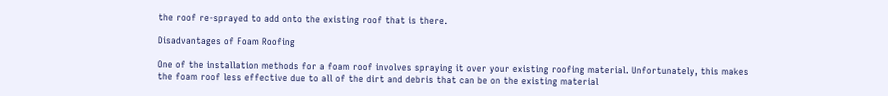the roof re-sprayed to add onto the existing roof that is there.

Disadvantages of Foam Roofing

One of the installation methods for a foam roof involves spraying it over your existing roofing material. Unfortunately, this makes the foam roof less effective due to all of the dirt and debris that can be on the existing material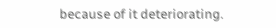because of it deteriorating.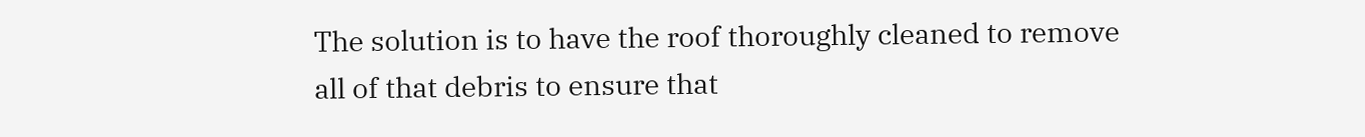The solution is to have the roof thoroughly cleaned to remove all of that debris to ensure that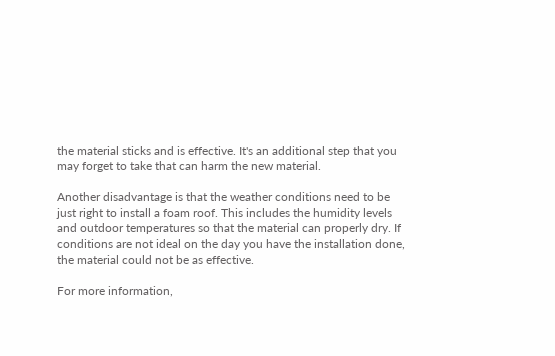the material sticks and is effective. It's an additional step that you may forget to take that can harm the new material.

Another disadvantage is that the weather conditions need to be just right to install a foam roof. This includes the humidity levels and outdoor temperatures so that the material can properly dry. If conditions are not ideal on the day you have the installation done, the material could not be as effective.

For more information,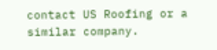contact US Roofing or a similar company.